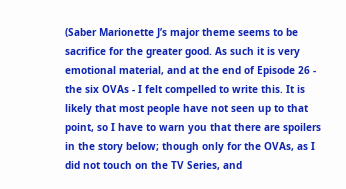(Saber Marionette J’s major theme seems to be sacrifice for the greater good. As such it is very emotional material, and at the end of Episode 26 - the six OVAs - I felt compelled to write this. It is likely that most people have not seen up to that point, so I have to warn you that there are spoilers in the story below; though only for the OVAs, as I did not touch on the TV Series, and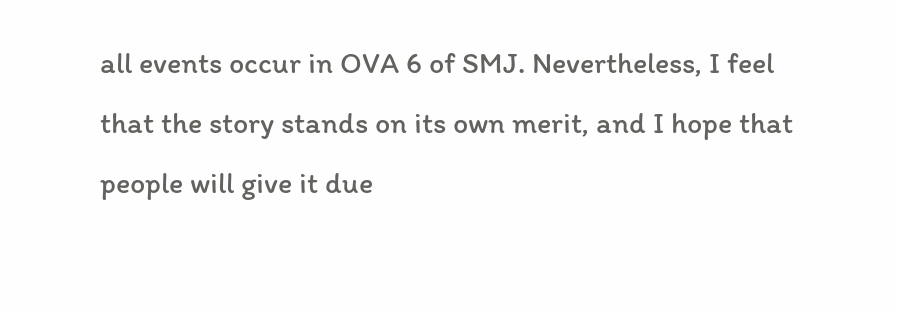all events occur in OVA 6 of SMJ. Nevertheless, I feel that the story stands on its own merit, and I hope that people will give it due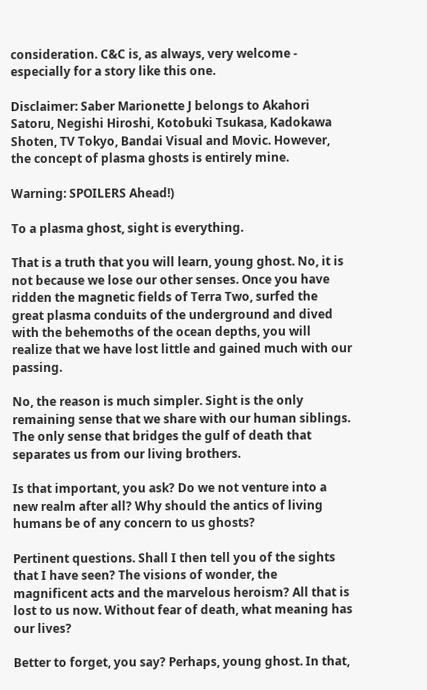consideration. C&C is, as always, very welcome - especially for a story like this one.

Disclaimer: Saber Marionette J belongs to Akahori Satoru, Negishi Hiroshi, Kotobuki Tsukasa, Kadokawa Shoten, TV Tokyo, Bandai Visual and Movic. However, the concept of plasma ghosts is entirely mine.

Warning: SPOILERS Ahead!)

To a plasma ghost, sight is everything.

That is a truth that you will learn, young ghost. No, it is not because we lose our other senses. Once you have ridden the magnetic fields of Terra Two, surfed the great plasma conduits of the underground and dived with the behemoths of the ocean depths, you will realize that we have lost little and gained much with our passing.

No, the reason is much simpler. Sight is the only remaining sense that we share with our human siblings. The only sense that bridges the gulf of death that separates us from our living brothers.

Is that important, you ask? Do we not venture into a new realm after all? Why should the antics of living humans be of any concern to us ghosts?

Pertinent questions. Shall I then tell you of the sights that I have seen? The visions of wonder, the magnificent acts and the marvelous heroism? All that is lost to us now. Without fear of death, what meaning has our lives?

Better to forget, you say? Perhaps, young ghost. In that,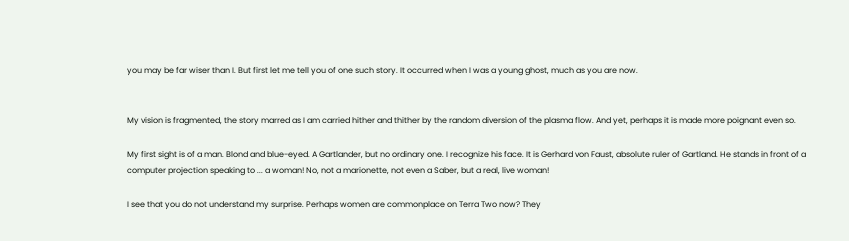you may be far wiser than I. But first let me tell you of one such story. It occurred when I was a young ghost, much as you are now.


My vision is fragmented, the story marred as I am carried hither and thither by the random diversion of the plasma flow. And yet, perhaps it is made more poignant even so.

My first sight is of a man. Blond and blue-eyed. A Gartlander, but no ordinary one. I recognize his face. It is Gerhard von Faust, absolute ruler of Gartland. He stands in front of a computer projection speaking to ... a woman! No, not a marionette, not even a Saber, but a real, live woman!

I see that you do not understand my surprise. Perhaps women are commonplace on Terra Two now? They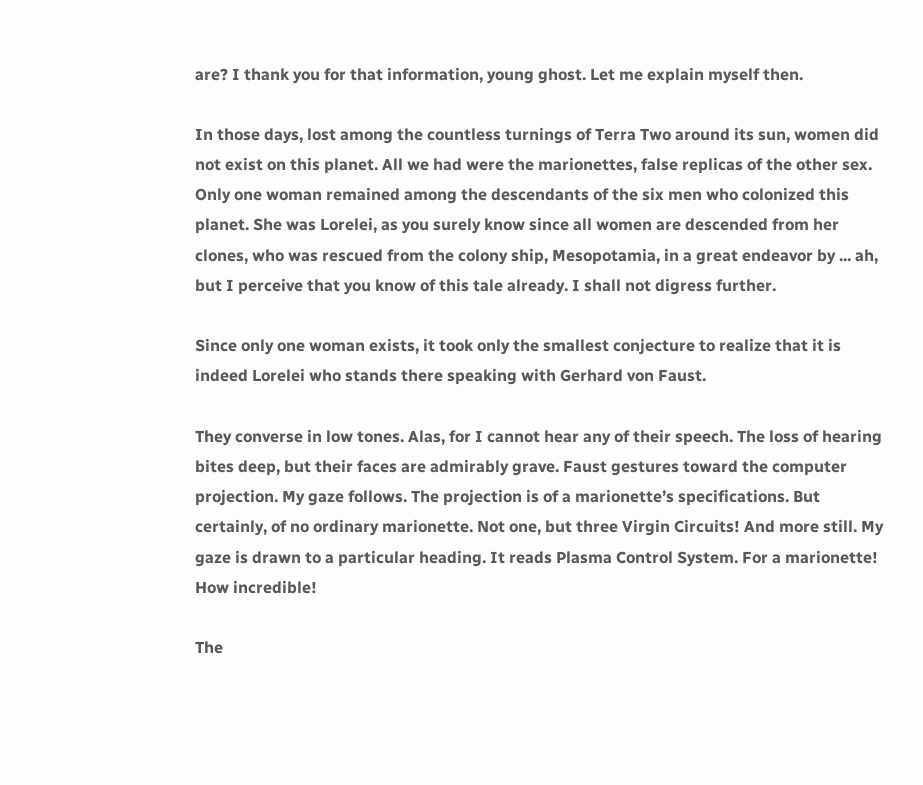are? I thank you for that information, young ghost. Let me explain myself then.

In those days, lost among the countless turnings of Terra Two around its sun, women did not exist on this planet. All we had were the marionettes, false replicas of the other sex. Only one woman remained among the descendants of the six men who colonized this planet. She was Lorelei, as you surely know since all women are descended from her clones, who was rescued from the colony ship, Mesopotamia, in a great endeavor by ... ah, but I perceive that you know of this tale already. I shall not digress further.

Since only one woman exists, it took only the smallest conjecture to realize that it is indeed Lorelei who stands there speaking with Gerhard von Faust.

They converse in low tones. Alas, for I cannot hear any of their speech. The loss of hearing bites deep, but their faces are admirably grave. Faust gestures toward the computer projection. My gaze follows. The projection is of a marionette’s specifications. But certainly, of no ordinary marionette. Not one, but three Virgin Circuits! And more still. My gaze is drawn to a particular heading. It reads Plasma Control System. For a marionette! How incredible!

The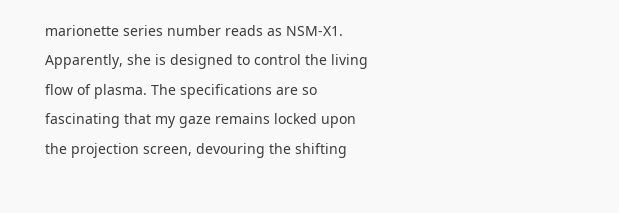marionette series number reads as NSM-X1. Apparently, she is designed to control the living flow of plasma. The specifications are so fascinating that my gaze remains locked upon the projection screen, devouring the shifting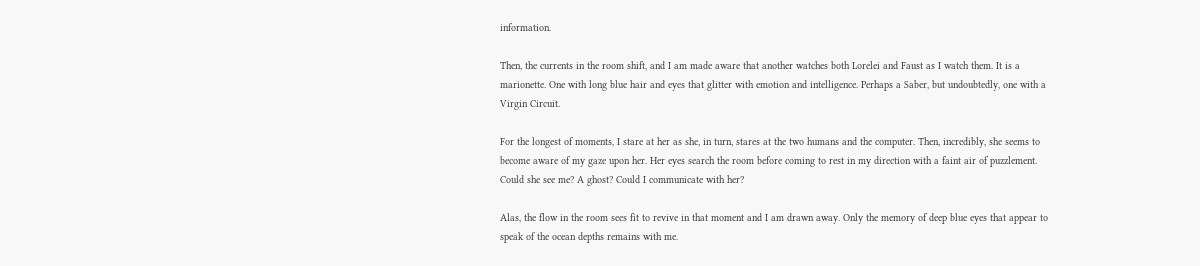information.

Then, the currents in the room shift, and I am made aware that another watches both Lorelei and Faust as I watch them. It is a marionette. One with long blue hair and eyes that glitter with emotion and intelligence. Perhaps a Saber, but undoubtedly, one with a Virgin Circuit.

For the longest of moments, I stare at her as she, in turn, stares at the two humans and the computer. Then, incredibly, she seems to become aware of my gaze upon her. Her eyes search the room before coming to rest in my direction with a faint air of puzzlement. Could she see me? A ghost? Could I communicate with her?

Alas, the flow in the room sees fit to revive in that moment and I am drawn away. Only the memory of deep blue eyes that appear to speak of the ocean depths remains with me.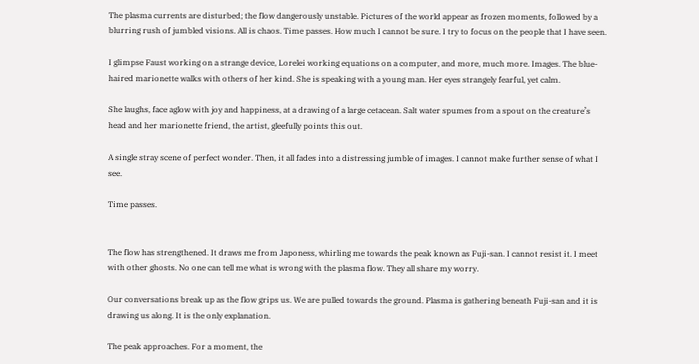The plasma currents are disturbed; the flow dangerously unstable. Pictures of the world appear as frozen moments, followed by a blurring rush of jumbled visions. All is chaos. Time passes. How much I cannot be sure. I try to focus on the people that I have seen.

I glimpse Faust working on a strange device, Lorelei working equations on a computer, and more, much more. Images. The blue-haired marionette walks with others of her kind. She is speaking with a young man. Her eyes strangely fearful, yet calm.

She laughs, face aglow with joy and happiness, at a drawing of a large cetacean. Salt water spumes from a spout on the creature’s head and her marionette friend, the artist, gleefully points this out.

A single stray scene of perfect wonder. Then, it all fades into a distressing jumble of images. I cannot make further sense of what I see.

Time passes.


The flow has strengthened. It draws me from Japoness, whirling me towards the peak known as Fuji-san. I cannot resist it. I meet with other ghosts. No one can tell me what is wrong with the plasma flow. They all share my worry.

Our conversations break up as the flow grips us. We are pulled towards the ground. Plasma is gathering beneath Fuji-san and it is drawing us along. It is the only explanation.

The peak approaches. For a moment, the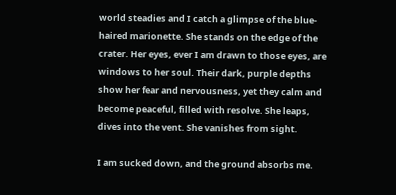world steadies and I catch a glimpse of the blue-haired marionette. She stands on the edge of the crater. Her eyes, ever I am drawn to those eyes, are windows to her soul. Their dark, purple depths show her fear and nervousness, yet they calm and become peaceful, filled with resolve. She leaps, dives into the vent. She vanishes from sight.

I am sucked down, and the ground absorbs me.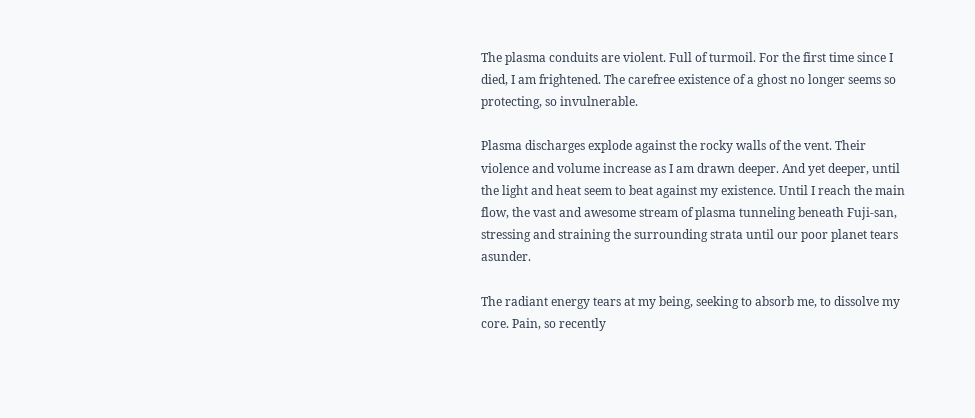The plasma conduits are violent. Full of turmoil. For the first time since I died, I am frightened. The carefree existence of a ghost no longer seems so protecting, so invulnerable.

Plasma discharges explode against the rocky walls of the vent. Their violence and volume increase as I am drawn deeper. And yet deeper, until the light and heat seem to beat against my existence. Until I reach the main flow, the vast and awesome stream of plasma tunneling beneath Fuji-san, stressing and straining the surrounding strata until our poor planet tears asunder.

The radiant energy tears at my being, seeking to absorb me, to dissolve my core. Pain, so recently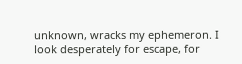unknown, wracks my ephemeron. I look desperately for escape, for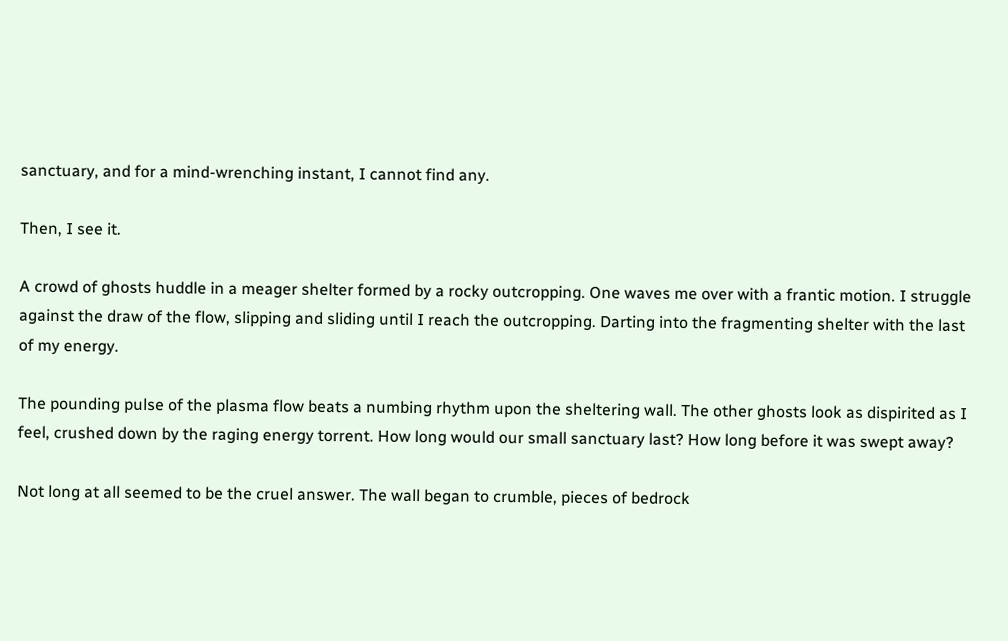sanctuary, and for a mind-wrenching instant, I cannot find any.

Then, I see it.

A crowd of ghosts huddle in a meager shelter formed by a rocky outcropping. One waves me over with a frantic motion. I struggle against the draw of the flow, slipping and sliding until I reach the outcropping. Darting into the fragmenting shelter with the last of my energy.

The pounding pulse of the plasma flow beats a numbing rhythm upon the sheltering wall. The other ghosts look as dispirited as I feel, crushed down by the raging energy torrent. How long would our small sanctuary last? How long before it was swept away?

Not long at all seemed to be the cruel answer. The wall began to crumble, pieces of bedrock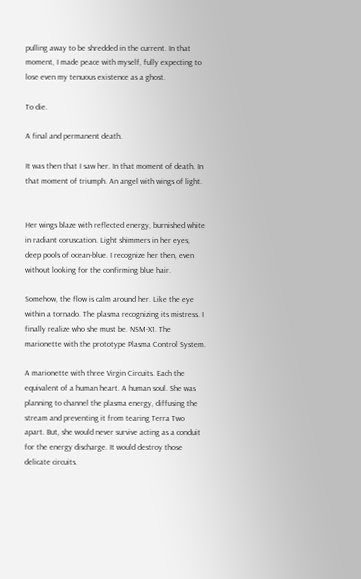pulling away to be shredded in the current. In that moment, I made peace with myself, fully expecting to lose even my tenuous existence as a ghost.

To die.

A final and permanent death.

It was then that I saw her. In that moment of death. In that moment of triumph. An angel with wings of light.


Her wings blaze with reflected energy, burnished white in radiant coruscation. Light shimmers in her eyes, deep pools of ocean-blue. I recognize her then, even without looking for the confirming blue hair.

Somehow, the flow is calm around her. Like the eye within a tornado. The plasma recognizing its mistress. I finally realize who she must be. NSM-X1. The marionette with the prototype Plasma Control System.

A marionette with three Virgin Circuits. Each the equivalent of a human heart. A human soul. She was planning to channel the plasma energy, diffusing the stream and preventing it from tearing Terra Two apart. But, she would never survive acting as a conduit for the energy discharge. It would destroy those delicate circuits.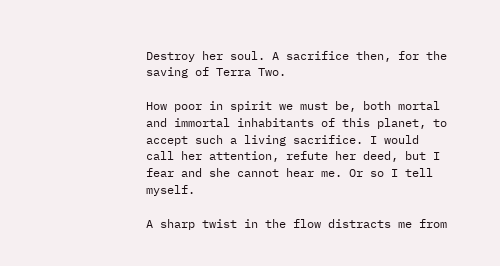Destroy her soul. A sacrifice then, for the saving of Terra Two.

How poor in spirit we must be, both mortal and immortal inhabitants of this planet, to accept such a living sacrifice. I would call her attention, refute her deed, but I fear and she cannot hear me. Or so I tell myself.

A sharp twist in the flow distracts me from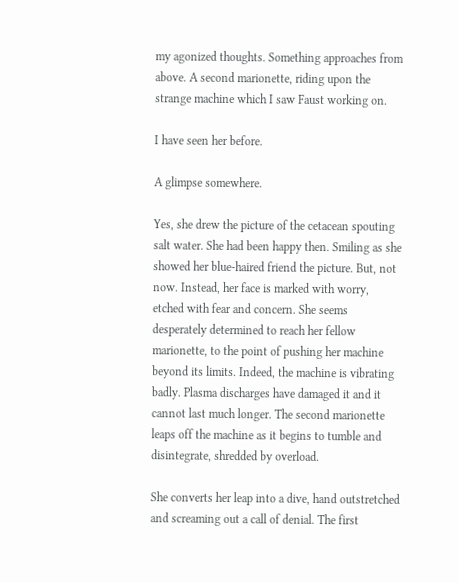my agonized thoughts. Something approaches from above. A second marionette, riding upon the strange machine which I saw Faust working on.

I have seen her before.

A glimpse somewhere.

Yes, she drew the picture of the cetacean spouting salt water. She had been happy then. Smiling as she showed her blue-haired friend the picture. But, not now. Instead, her face is marked with worry, etched with fear and concern. She seems desperately determined to reach her fellow marionette, to the point of pushing her machine beyond its limits. Indeed, the machine is vibrating badly. Plasma discharges have damaged it and it cannot last much longer. The second marionette leaps off the machine as it begins to tumble and disintegrate, shredded by overload.

She converts her leap into a dive, hand outstretched and screaming out a call of denial. The first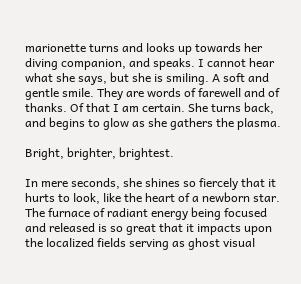marionette turns and looks up towards her diving companion, and speaks. I cannot hear what she says, but she is smiling. A soft and gentle smile. They are words of farewell and of thanks. Of that I am certain. She turns back, and begins to glow as she gathers the plasma.

Bright, brighter, brightest.

In mere seconds, she shines so fiercely that it hurts to look, like the heart of a newborn star. The furnace of radiant energy being focused and released is so great that it impacts upon the localized fields serving as ghost visual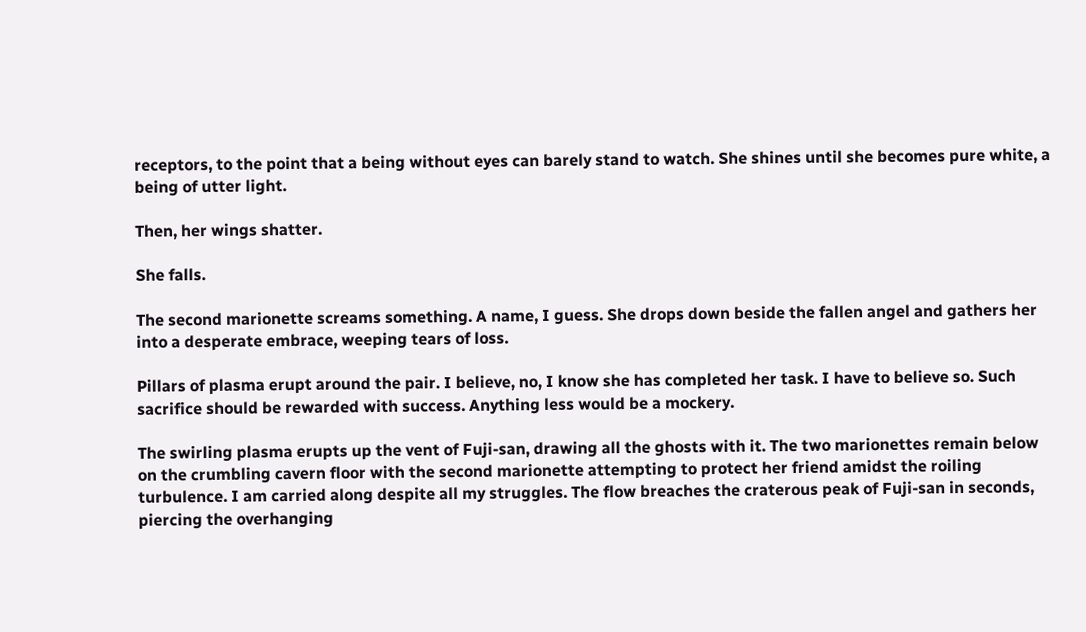receptors, to the point that a being without eyes can barely stand to watch. She shines until she becomes pure white, a being of utter light.

Then, her wings shatter.

She falls.

The second marionette screams something. A name, I guess. She drops down beside the fallen angel and gathers her into a desperate embrace, weeping tears of loss.

Pillars of plasma erupt around the pair. I believe, no, I know she has completed her task. I have to believe so. Such sacrifice should be rewarded with success. Anything less would be a mockery.

The swirling plasma erupts up the vent of Fuji-san, drawing all the ghosts with it. The two marionettes remain below on the crumbling cavern floor with the second marionette attempting to protect her friend amidst the roiling turbulence. I am carried along despite all my struggles. The flow breaches the craterous peak of Fuji-san in seconds, piercing the overhanging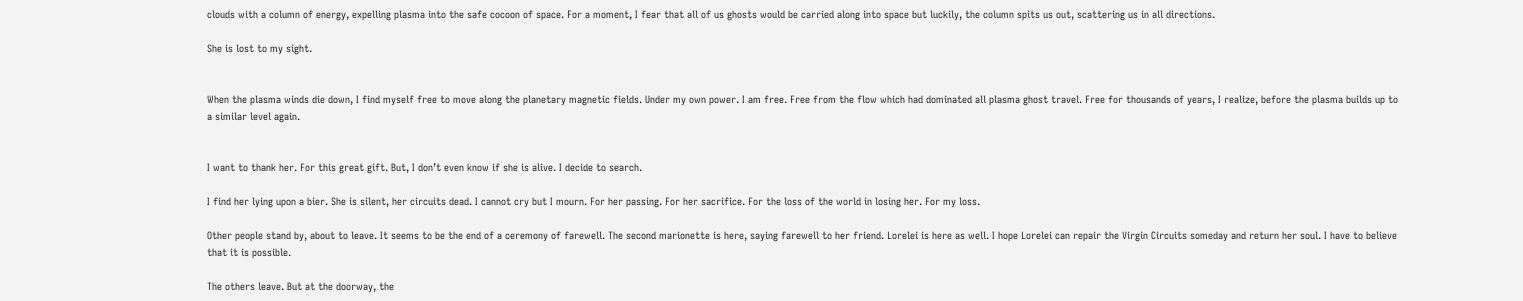clouds with a column of energy, expelling plasma into the safe cocoon of space. For a moment, I fear that all of us ghosts would be carried along into space but luckily, the column spits us out, scattering us in all directions.

She is lost to my sight.


When the plasma winds die down, I find myself free to move along the planetary magnetic fields. Under my own power. I am free. Free from the flow which had dominated all plasma ghost travel. Free for thousands of years, I realize, before the plasma builds up to a similar level again.


I want to thank her. For this great gift. But, I don’t even know if she is alive. I decide to search.

I find her lying upon a bier. She is silent, her circuits dead. I cannot cry but I mourn. For her passing. For her sacrifice. For the loss of the world in losing her. For my loss.

Other people stand by, about to leave. It seems to be the end of a ceremony of farewell. The second marionette is here, saying farewell to her friend. Lorelei is here as well. I hope Lorelei can repair the Virgin Circuits someday and return her soul. I have to believe that it is possible.

The others leave. But at the doorway, the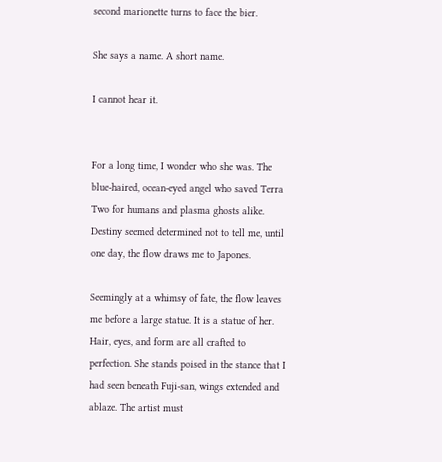second marionette turns to face the bier.

She says a name. A short name.

I cannot hear it.


For a long time, I wonder who she was. The blue-haired, ocean-eyed angel who saved Terra Two for humans and plasma ghosts alike. Destiny seemed determined not to tell me, until one day, the flow draws me to Japones.

Seemingly at a whimsy of fate, the flow leaves me before a large statue. It is a statue of her. Hair, eyes, and form are all crafted to perfection. She stands poised in the stance that I had seen beneath Fuji-san, wings extended and ablaze. The artist must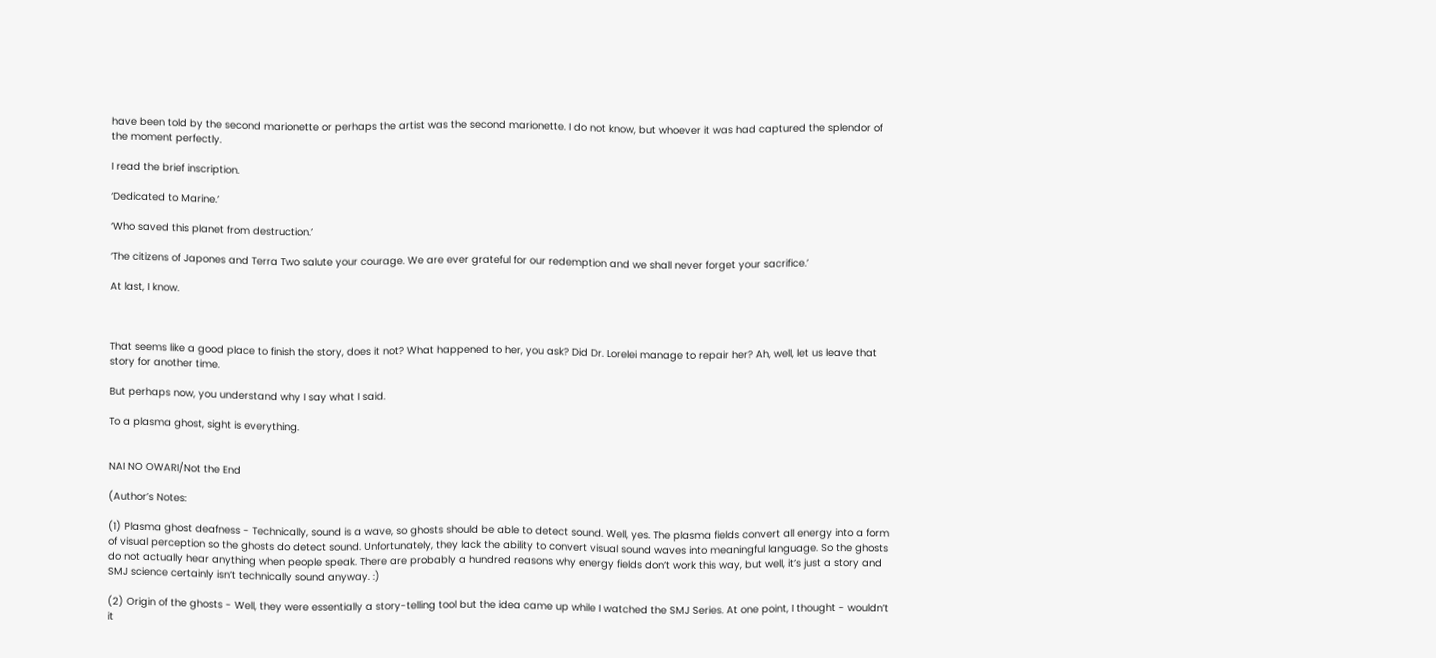have been told by the second marionette or perhaps the artist was the second marionette. I do not know, but whoever it was had captured the splendor of the moment perfectly.

I read the brief inscription.

‘Dedicated to Marine.’

‘Who saved this planet from destruction.’

‘The citizens of Japones and Terra Two salute your courage. We are ever grateful for our redemption and we shall never forget your sacrifice.’

At last, I know.



That seems like a good place to finish the story, does it not? What happened to her, you ask? Did Dr. Lorelei manage to repair her? Ah, well, let us leave that story for another time.

But perhaps now, you understand why I say what I said.

To a plasma ghost, sight is everything.


NAI NO OWARI/Not the End

(Author’s Notes:

(1) Plasma ghost deafness - Technically, sound is a wave, so ghosts should be able to detect sound. Well, yes. The plasma fields convert all energy into a form of visual perception so the ghosts do detect sound. Unfortunately, they lack the ability to convert visual sound waves into meaningful language. So the ghosts do not actually hear anything when people speak. There are probably a hundred reasons why energy fields don’t work this way, but well, it’s just a story and SMJ science certainly isn’t technically sound anyway. :)

(2) Origin of the ghosts - Well, they were essentially a story-telling tool but the idea came up while I watched the SMJ Series. At one point, I thought - wouldn’t it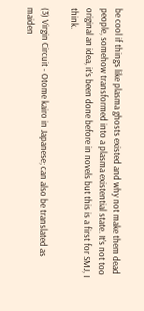be cool if things like plasma ghosts existed and why not make them dead people, somehow transformed into a plasma existential state. It’s not too original an idea, it’s been done before in novels but this is a first for SMJ, I think.

(3) Virgin Circuit - Otome kairo in Japanese; can also be translated as maiden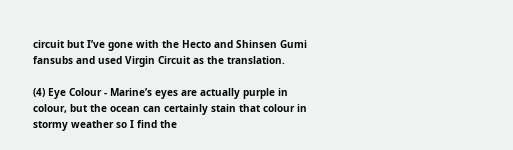circuit but I’ve gone with the Hecto and Shinsen Gumi fansubs and used Virgin Circuit as the translation.

(4) Eye Colour - Marine’s eyes are actually purple in colour, but the ocean can certainly stain that colour in stormy weather so I find the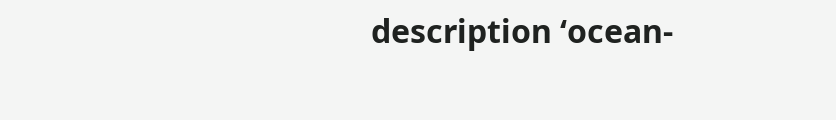description ‘ocean-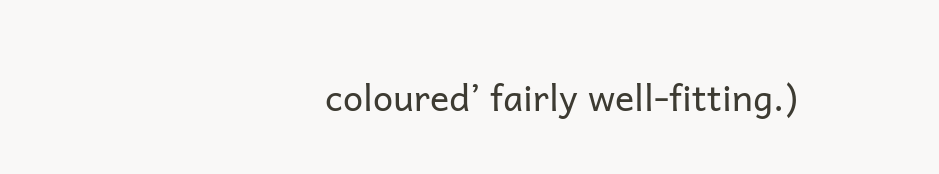coloured’ fairly well-fitting.)